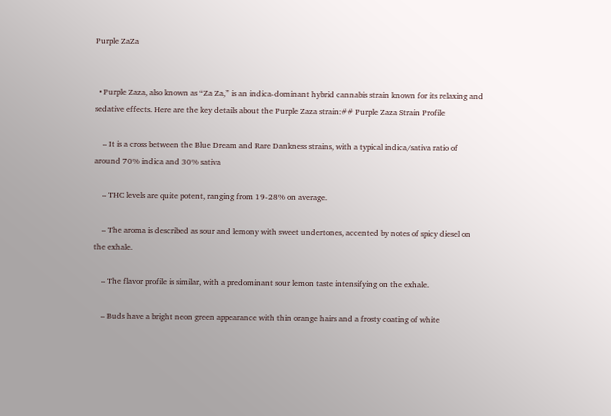Purple ZaZa


  • Purple Zaza, also known as “Za Za,” is an indica-dominant hybrid cannabis strain known for its relaxing and sedative effects. Here are the key details about the Purple Zaza strain:## Purple Zaza Strain Profile

    – It is a cross between the Blue Dream and Rare Dankness strains, with a typical indica/sativa ratio of around 70% indica and 30% sativa

    – THC levels are quite potent, ranging from 19-28% on average.

    – The aroma is described as sour and lemony with sweet undertones, accented by notes of spicy diesel on the exhale.

    – The flavor profile is similar, with a predominant sour lemon taste intensifying on the exhale.

    – Buds have a bright neon green appearance with thin orange hairs and a frosty coating of white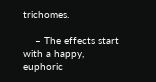trichomes.

    – The effects start with a happy, euphoric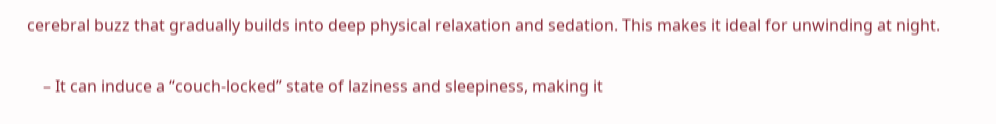cerebral buzz that gradually builds into deep physical relaxation and sedation. This makes it ideal for unwinding at night.

    – It can induce a “couch-locked” state of laziness and sleepiness, making it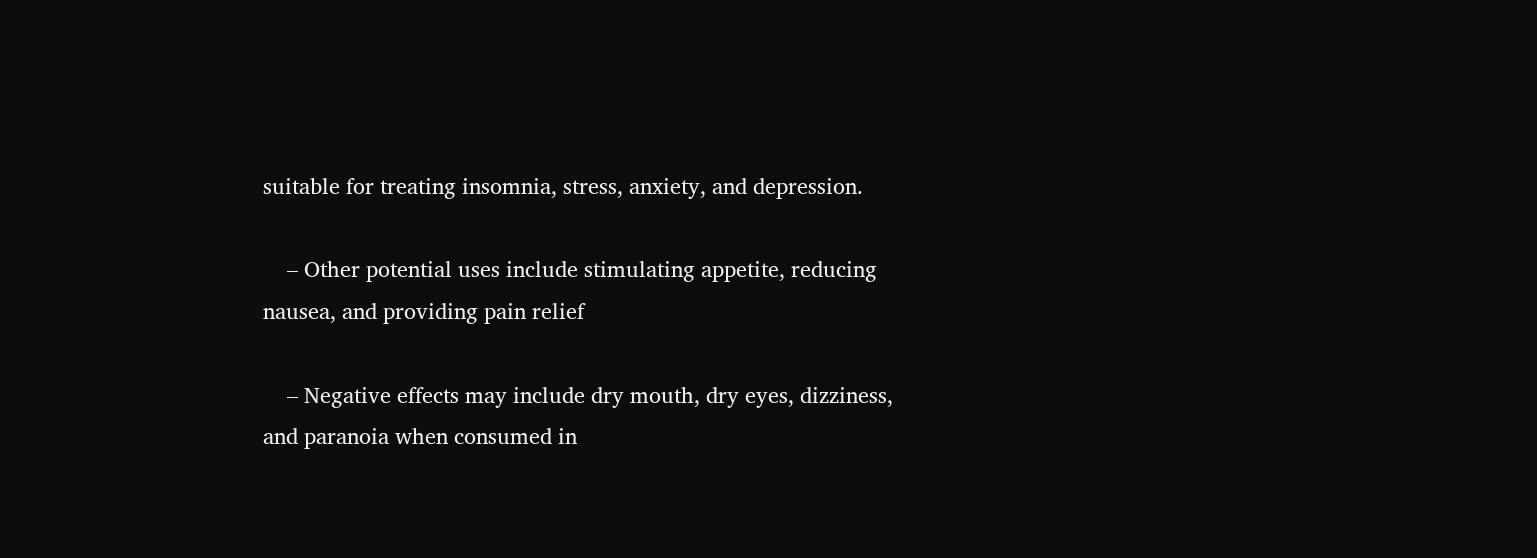suitable for treating insomnia, stress, anxiety, and depression.

    – Other potential uses include stimulating appetite, reducing nausea, and providing pain relief

    – Negative effects may include dry mouth, dry eyes, dizziness, and paranoia when consumed in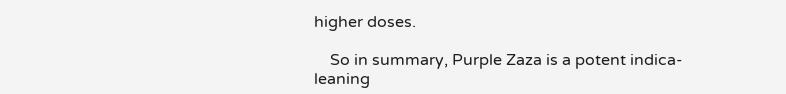higher doses.

    So in summary, Purple Zaza is a potent indica-leaning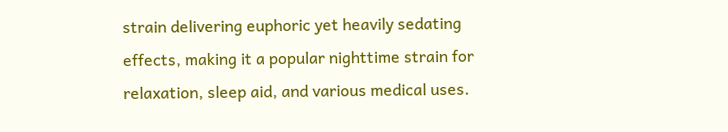strain delivering euphoric yet heavily sedating effects, making it a popular nighttime strain for relaxation, sleep aid, and various medical uses.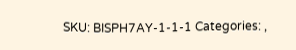SKU: BISPH7AY-1-1-1 Categories: ,